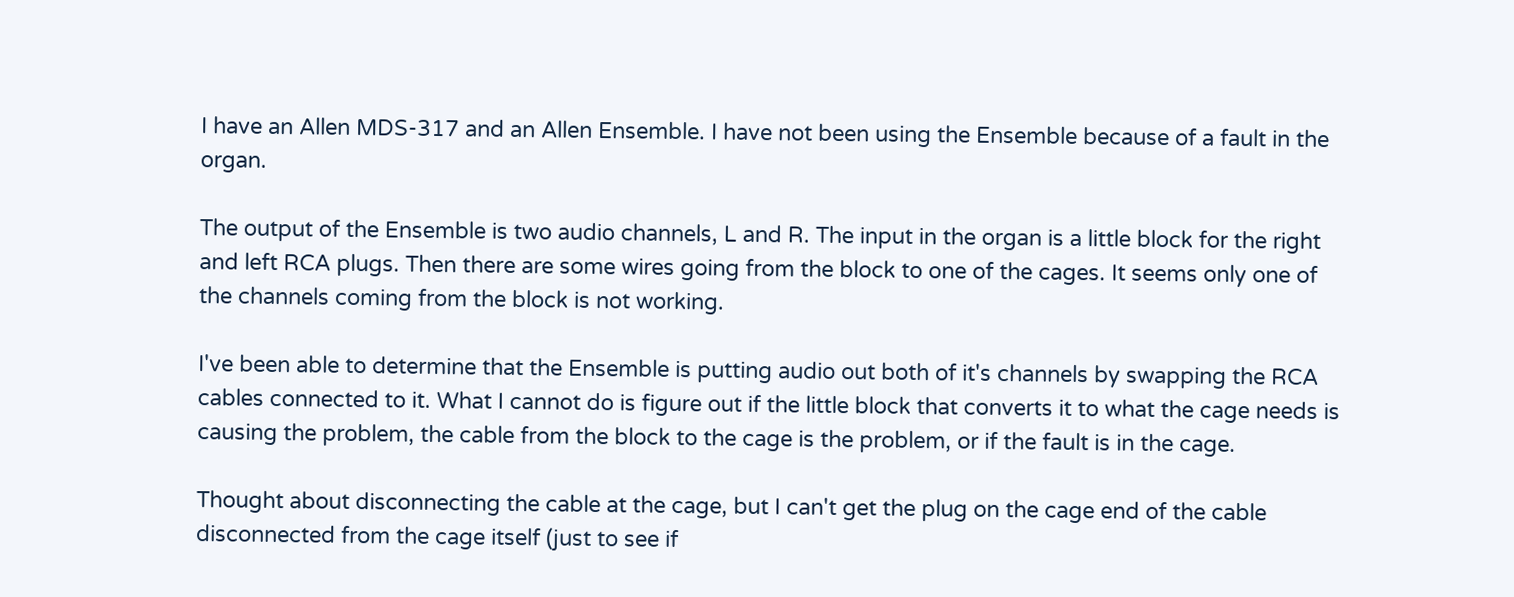I have an Allen MDS-317 and an Allen Ensemble. I have not been using the Ensemble because of a fault in the organ.

The output of the Ensemble is two audio channels, L and R. The input in the organ is a little block for the right and left RCA plugs. Then there are some wires going from the block to one of the cages. It seems only one of the channels coming from the block is not working.

I've been able to determine that the Ensemble is putting audio out both of it's channels by swapping the RCA cables connected to it. What I cannot do is figure out if the little block that converts it to what the cage needs is causing the problem, the cable from the block to the cage is the problem, or if the fault is in the cage.

Thought about disconnecting the cable at the cage, but I can't get the plug on the cage end of the cable disconnected from the cage itself (just to see if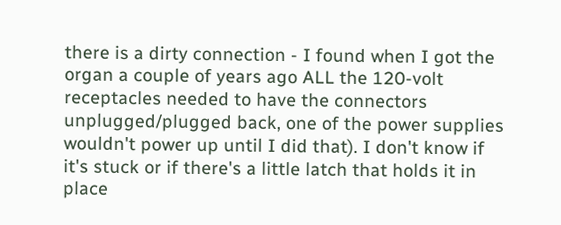there is a dirty connection - I found when I got the organ a couple of years ago ALL the 120-volt receptacles needed to have the connectors unplugged/plugged back, one of the power supplies wouldn't power up until I did that). I don't know if it's stuck or if there's a little latch that holds it in place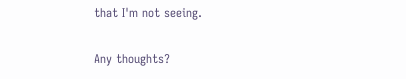that I'm not seeing.

Any thoughts?